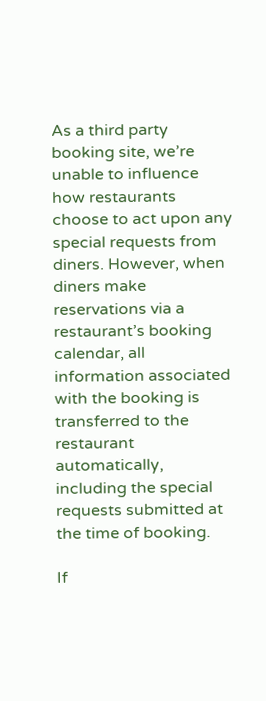As a third party booking site, we’re unable to influence how restaurants choose to act upon any special requests from diners. However, when diners make reservations via a restaurant’s booking calendar, all information associated with the booking is transferred to the restaurant automatically, including the special requests submitted at the time of booking.

If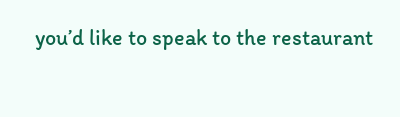you’d like to speak to the restaurant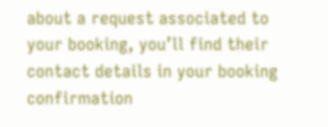about a request associated to your booking, you’ll find their contact details in your booking confirmation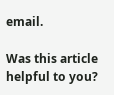email.

Was this article helpful to you?